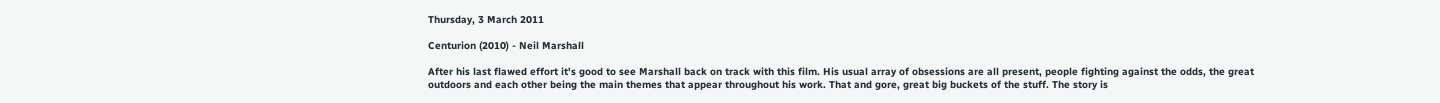Thursday, 3 March 2011

Centurion (2010) - Neil Marshall

After his last flawed effort it's good to see Marshall back on track with this film. His usual array of obsessions are all present, people fighting against the odds, the great outdoors and each other being the main themes that appear throughout his work. That and gore, great big buckets of the stuff. The story is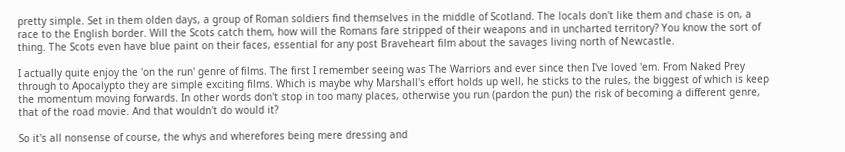pretty simple. Set in them olden days, a group of Roman soldiers find themselves in the middle of Scotland. The locals don't like them and chase is on, a race to the English border. Will the Scots catch them, how will the Romans fare stripped of their weapons and in uncharted territory? You know the sort of thing. The Scots even have blue paint on their faces, essential for any post Braveheart film about the savages living north of Newcastle.

I actually quite enjoy the 'on the run' genre of films. The first I remember seeing was The Warriors and ever since then I've loved 'em. From Naked Prey through to Apocalypto they are simple exciting films. Which is maybe why Marshall's effort holds up well, he sticks to the rules, the biggest of which is keep the momentum moving forwards. In other words don't stop in too many places, otherwise you run (pardon the pun) the risk of becoming a different genre, that of the road movie. And that wouldn't do would it?

So it's all nonsense of course, the whys and wherefores being mere dressing and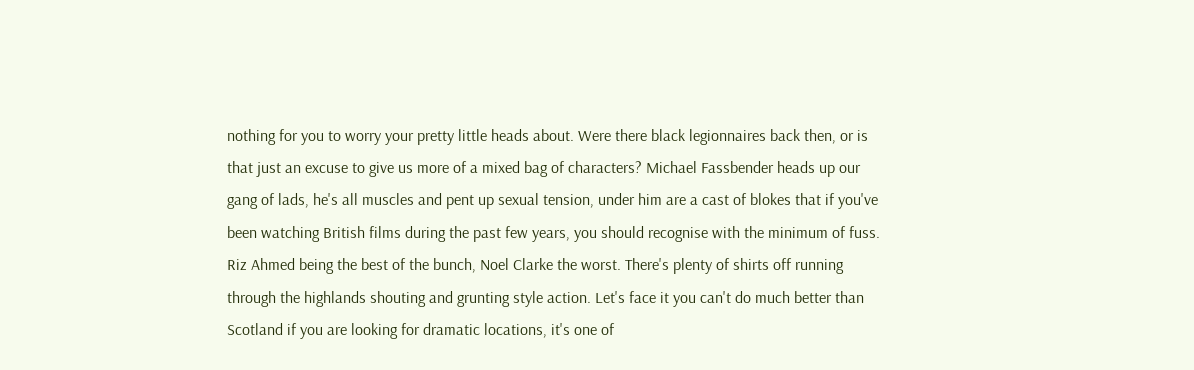nothing for you to worry your pretty little heads about. Were there black legionnaires back then, or is that just an excuse to give us more of a mixed bag of characters? Michael Fassbender heads up our gang of lads, he's all muscles and pent up sexual tension, under him are a cast of blokes that if you've been watching British films during the past few years, you should recognise with the minimum of fuss. Riz Ahmed being the best of the bunch, Noel Clarke the worst. There's plenty of shirts off running through the highlands shouting and grunting style action. Let's face it you can't do much better than Scotland if you are looking for dramatic locations, it's one of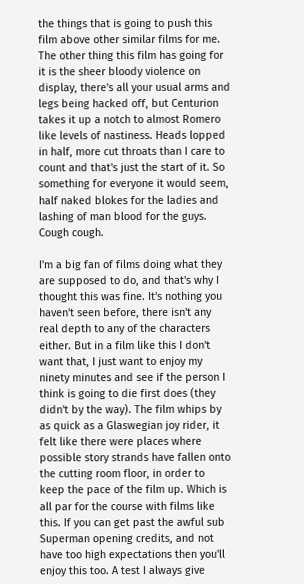the things that is going to push this film above other similar films for me. The other thing this film has going for it is the sheer bloody violence on display, there's all your usual arms and legs being hacked off, but Centurion takes it up a notch to almost Romero like levels of nastiness. Heads lopped in half, more cut throats than I care to count and that's just the start of it. So something for everyone it would seem, half naked blokes for the ladies and lashing of man blood for the guys. Cough cough.

I'm a big fan of films doing what they are supposed to do, and that's why I thought this was fine. It's nothing you haven't seen before, there isn't any real depth to any of the characters either. But in a film like this I don't want that, I just want to enjoy my ninety minutes and see if the person I think is going to die first does (they didn't by the way). The film whips by as quick as a Glaswegian joy rider, it felt like there were places where possible story strands have fallen onto the cutting room floor, in order to keep the pace of the film up. Which is all par for the course with films like this. If you can get past the awful sub Superman opening credits, and not have too high expectations then you'll enjoy this too. A test I always give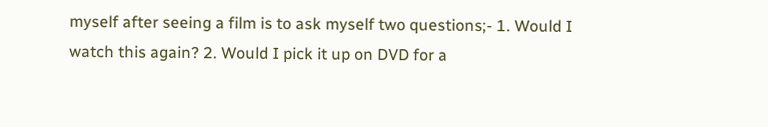myself after seeing a film is to ask myself two questions;- 1. Would I watch this again? 2. Would I pick it up on DVD for a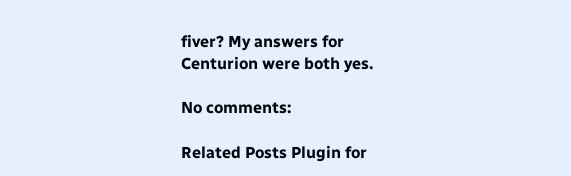fiver? My answers for Centurion were both yes.

No comments:

Related Posts Plugin for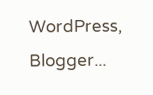WordPress, Blogger...